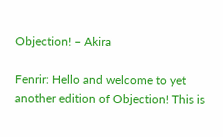Objection! – Akira

Fenrir: Hello and welcome to yet another edition of Objection! This is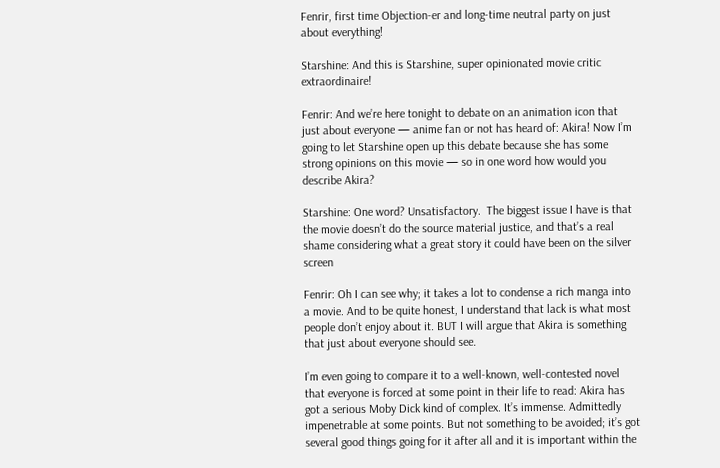Fenrir, first time Objection-er and long-time neutral party on just about everything!

Starshine: And this is Starshine, super opinionated movie critic extraordinaire!

Fenrir: And we’re here tonight to debate on an animation icon that just about everyone — anime fan or not has heard of: Akira! Now I’m going to let Starshine open up this debate because she has some strong opinions on this movie — so in one word how would you describe Akira?

Starshine: One word? Unsatisfactory.  The biggest issue I have is that the movie doesn’t do the source material justice, and that’s a real shame considering what a great story it could have been on the silver screen

Fenrir: Oh I can see why; it takes a lot to condense a rich manga into a movie. And to be quite honest, I understand that lack is what most people don’t enjoy about it. BUT I will argue that Akira is something that just about everyone should see.

I’m even going to compare it to a well-known, well-contested novel that everyone is forced at some point in their life to read: Akira has got a serious Moby Dick kind of complex. It’s immense. Admittedly impenetrable at some points. But not something to be avoided; it’s got several good things going for it after all and it is important within the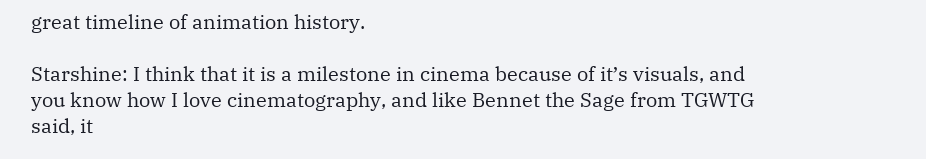great timeline of animation history.

Starshine: I think that it is a milestone in cinema because of it’s visuals, and you know how I love cinematography, and like Bennet the Sage from TGWTG said, it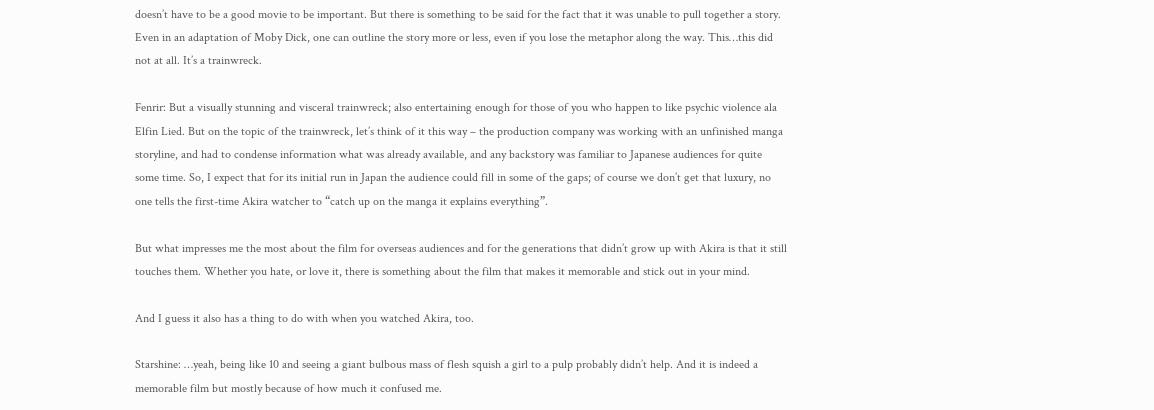doesn’t have to be a good movie to be important. But there is something to be said for the fact that it was unable to pull together a story. Even in an adaptation of Moby Dick, one can outline the story more or less, even if you lose the metaphor along the way. This…this did not at all. It’s a trainwreck.

Fenrir: But a visually stunning and visceral trainwreck; also entertaining enough for those of you who happen to like psychic violence ala Elfin Lied. But on the topic of the trainwreck, let’s think of it this way – the production company was working with an unfinished manga storyline, and had to condense information what was already available, and any backstory was familiar to Japanese audiences for quite some time. So, I expect that for its initial run in Japan the audience could fill in some of the gaps; of course we don’t get that luxury, no one tells the first-time Akira watcher to “catch up on the manga it explains everything”.

But what impresses me the most about the film for overseas audiences and for the generations that didn’t grow up with Akira is that it still touches them. Whether you hate, or love it, there is something about the film that makes it memorable and stick out in your mind.

And I guess it also has a thing to do with when you watched Akira, too.

Starshine: …yeah, being like 10 and seeing a giant bulbous mass of flesh squish a girl to a pulp probably didn’t help. And it is indeed a memorable film but mostly because of how much it confused me.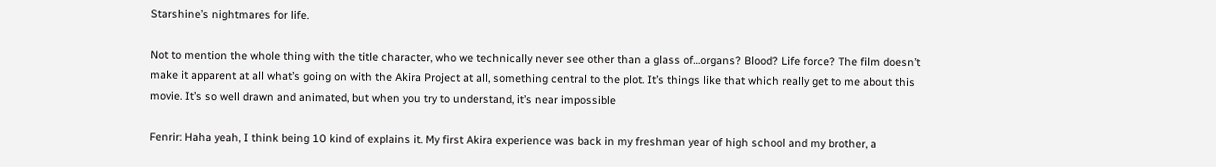Starshine’s nightmares for life.

Not to mention the whole thing with the title character, who we technically never see other than a glass of…organs? Blood? Life force? The film doesn’t make it apparent at all what’s going on with the Akira Project at all, something central to the plot. It’s things like that which really get to me about this movie. It’s so well drawn and animated, but when you try to understand, it’s near impossible

Fenrir: Haha yeah, I think being 10 kind of explains it. My first Akira experience was back in my freshman year of high school and my brother, a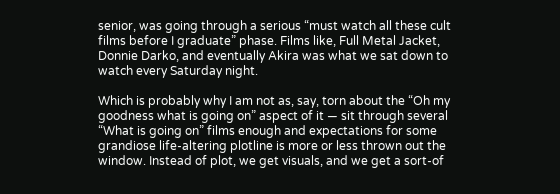senior, was going through a serious “must watch all these cult films before I graduate” phase. Films like, Full Metal Jacket, Donnie Darko, and eventually Akira was what we sat down to watch every Saturday night.

Which is probably why I am not as, say, torn about the “Oh my goodness what is going on” aspect of it — sit through several “What is going on” films enough and expectations for some grandiose life-altering plotline is more or less thrown out the window. Instead of plot, we get visuals, and we get a sort-of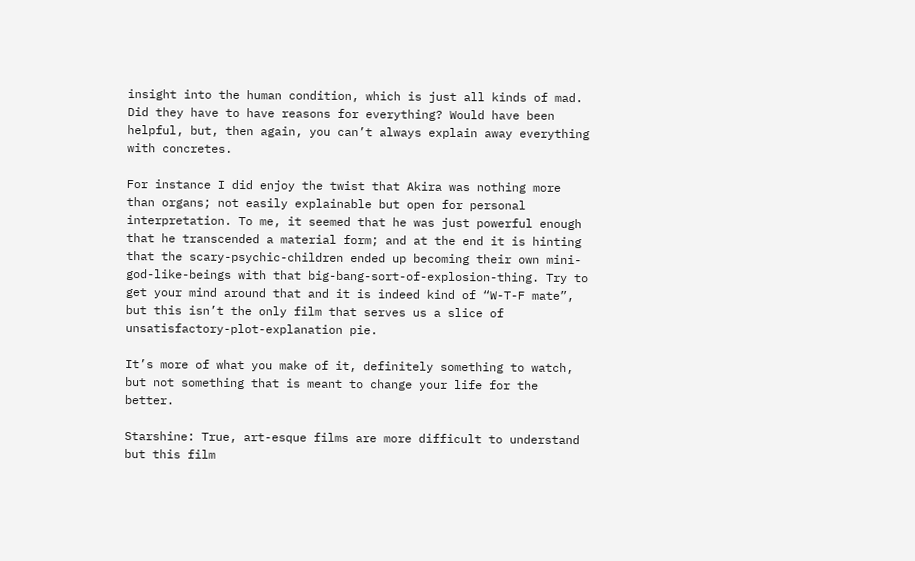insight into the human condition, which is just all kinds of mad. Did they have to have reasons for everything? Would have been helpful, but, then again, you can’t always explain away everything with concretes.

For instance I did enjoy the twist that Akira was nothing more than organs; not easily explainable but open for personal interpretation. To me, it seemed that he was just powerful enough that he transcended a material form; and at the end it is hinting that the scary-psychic-children ended up becoming their own mini-god-like-beings with that big-bang-sort-of-explosion-thing. Try to get your mind around that and it is indeed kind of “W-T-F mate”, but this isn’t the only film that serves us a slice of unsatisfactory-plot-explanation pie.

It’s more of what you make of it, definitely something to watch, but not something that is meant to change your life for the better.

Starshine: True, art-esque films are more difficult to understand  but this film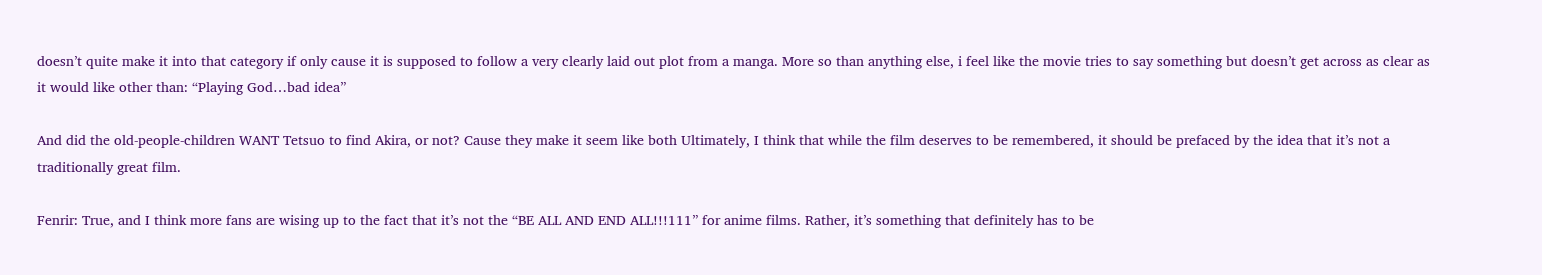doesn’t quite make it into that category if only cause it is supposed to follow a very clearly laid out plot from a manga. More so than anything else, i feel like the movie tries to say something but doesn’t get across as clear as it would like other than: “Playing God…bad idea”

And did the old-people-children WANT Tetsuo to find Akira, or not? Cause they make it seem like both Ultimately, I think that while the film deserves to be remembered, it should be prefaced by the idea that it’s not a traditionally great film.

Fenrir: True, and I think more fans are wising up to the fact that it’s not the “BE ALL AND END ALL!!!111” for anime films. Rather, it’s something that definitely has to be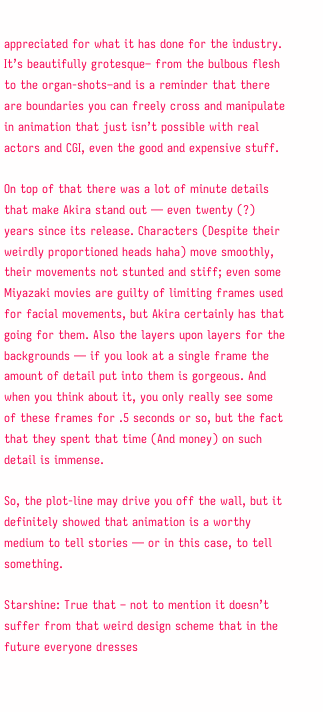appreciated for what it has done for the industry. It’s beautifully grotesque– from the bulbous flesh to the organ-shots–and is a reminder that there are boundaries you can freely cross and manipulate in animation that just isn’t possible with real actors and CGI, even the good and expensive stuff.

On top of that there was a lot of minute details that make Akira stand out — even twenty (?) years since its release. Characters (Despite their weirdly proportioned heads haha) move smoothly, their movements not stunted and stiff; even some Miyazaki movies are guilty of limiting frames used for facial movements, but Akira certainly has that going for them. Also the layers upon layers for the backgrounds — if you look at a single frame the amount of detail put into them is gorgeous. And when you think about it, you only really see some of these frames for .5 seconds or so, but the fact that they spent that time (And money) on such detail is immense.

So, the plot-line may drive you off the wall, but it definitely showed that animation is a worthy medium to tell stories — or in this case, to tell something.

Starshine: True that – not to mention it doesn’t suffer from that weird design scheme that in the future everyone dresses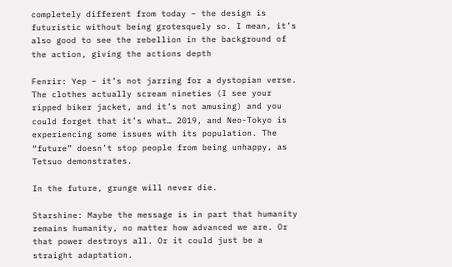completely different from today – the design is futuristic without being grotesquely so. I mean, it’s also good to see the rebellion in the background of the action, giving the actions depth

Fenrir: Yep – it’s not jarring for a dystopian verse. The clothes actually scream nineties (I see your ripped biker jacket, and it’s not amusing) and you could forget that it’s what… 2019, and Neo-Tokyo is experiencing some issues with its population. The “future” doesn’t stop people from being unhappy, as Tetsuo demonstrates.

In the future, grunge will never die.

Starshine: Maybe the message is in part that humanity remains humanity, no matter how advanced we are. Or that power destroys all. Or it could just be a straight adaptation.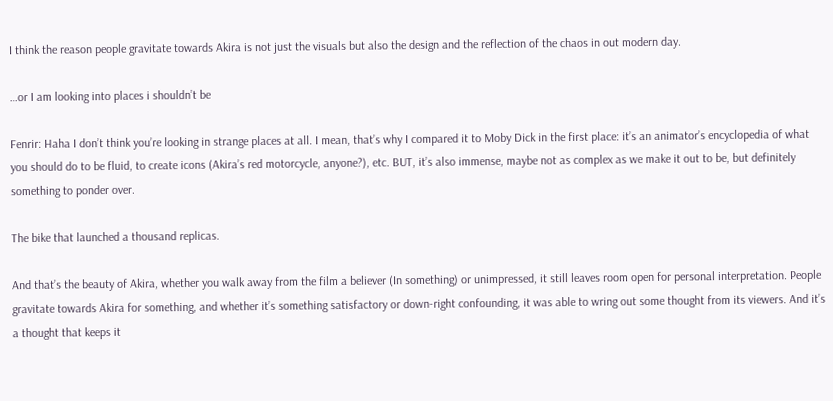I think the reason people gravitate towards Akira is not just the visuals but also the design and the reflection of the chaos in out modern day.

…or I am looking into places i shouldn’t be

Fenrir: Haha I don’t think you’re looking in strange places at all. I mean, that’s why I compared it to Moby Dick in the first place: it’s an animator’s encyclopedia of what you should do to be fluid, to create icons (Akira’s red motorcycle, anyone?), etc. BUT, it’s also immense, maybe not as complex as we make it out to be, but definitely something to ponder over.

The bike that launched a thousand replicas.

And that’s the beauty of Akira, whether you walk away from the film a believer (In something) or unimpressed, it still leaves room open for personal interpretation. People gravitate towards Akira for something, and whether it’s something satisfactory or down-right confounding, it was able to wring out some thought from its viewers. And it’s a thought that keeps it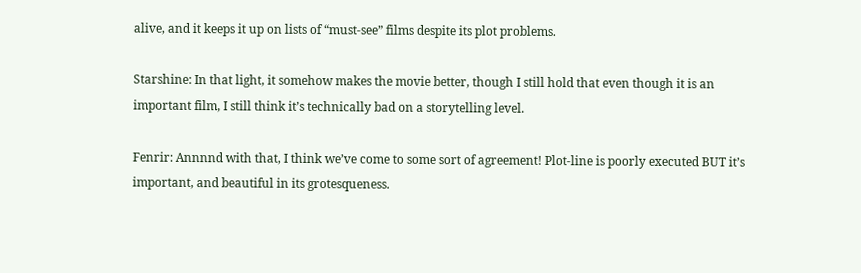alive, and it keeps it up on lists of “must-see” films despite its plot problems.

Starshine: In that light, it somehow makes the movie better, though I still hold that even though it is an important film, I still think it’s technically bad on a storytelling level.

Fenrir: Annnnd with that, I think we’ve come to some sort of agreement! Plot-line is poorly executed BUT it’s important, and beautiful in its grotesqueness.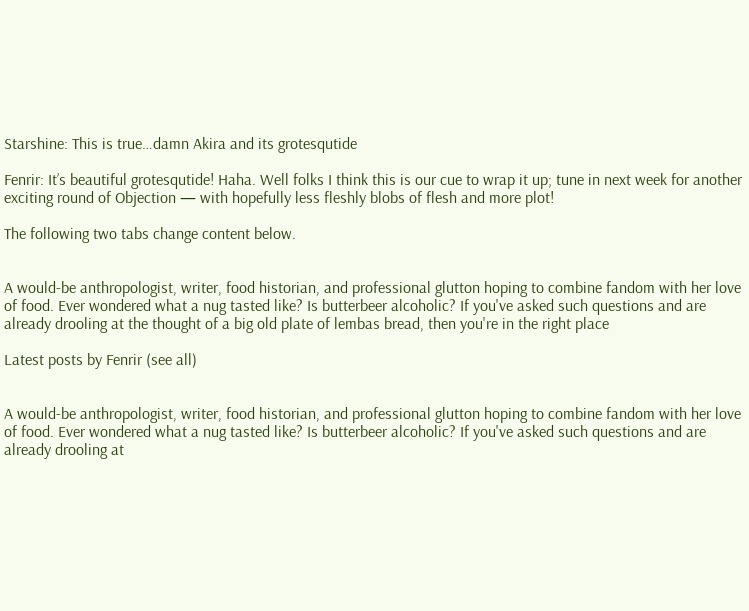Starshine: This is true…damn Akira and its grotesqutide

Fenrir: It’s beautiful grotesqutide! Haha. Well folks I think this is our cue to wrap it up; tune in next week for another exciting round of Objection — with hopefully less fleshly blobs of flesh and more plot!

The following two tabs change content below.


A would-be anthropologist, writer, food historian, and professional glutton hoping to combine fandom with her love of food. Ever wondered what a nug tasted like? Is butterbeer alcoholic? If you've asked such questions and are already drooling at the thought of a big old plate of lembas bread, then you're in the right place

Latest posts by Fenrir (see all)


A would-be anthropologist, writer, food historian, and professional glutton hoping to combine fandom with her love of food. Ever wondered what a nug tasted like? Is butterbeer alcoholic? If you've asked such questions and are already drooling at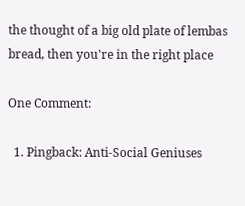the thought of a big old plate of lembas bread, then you're in the right place

One Comment:

  1. Pingback: Anti-Social Geniuses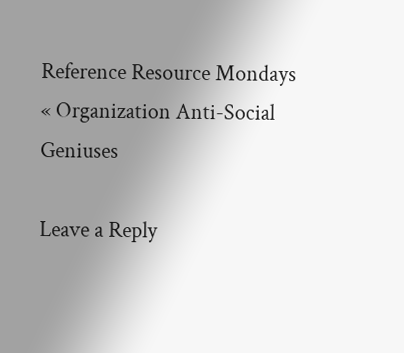Reference Resource Mondays « Organization Anti-Social Geniuses

Leave a Reply